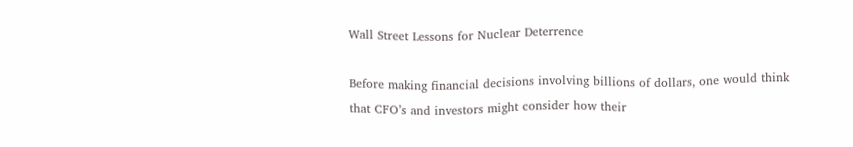Wall Street Lessons for Nuclear Deterrence

Before making financial decisions involving billions of dollars, one would think that CFO’s and investors might consider how their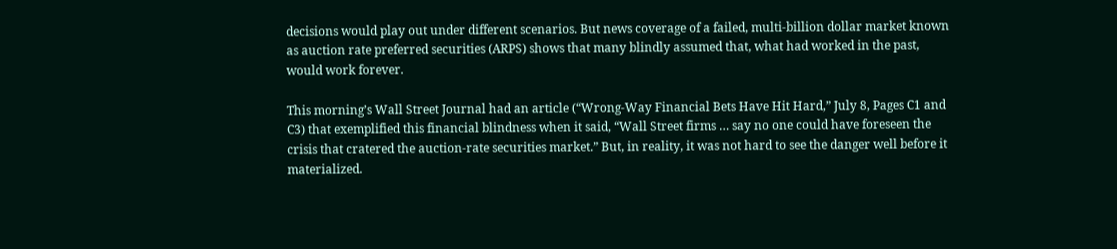decisions would play out under different scenarios. But news coverage of a failed, multi-billion dollar market known as auction rate preferred securities (ARPS) shows that many blindly assumed that, what had worked in the past, would work forever.

This morning’s Wall Street Journal had an article (“Wrong-Way Financial Bets Have Hit Hard,” July 8, Pages C1 and C3) that exemplified this financial blindness when it said, “Wall Street firms … say no one could have foreseen the crisis that cratered the auction-rate securities market.” But, in reality, it was not hard to see the danger well before it materialized.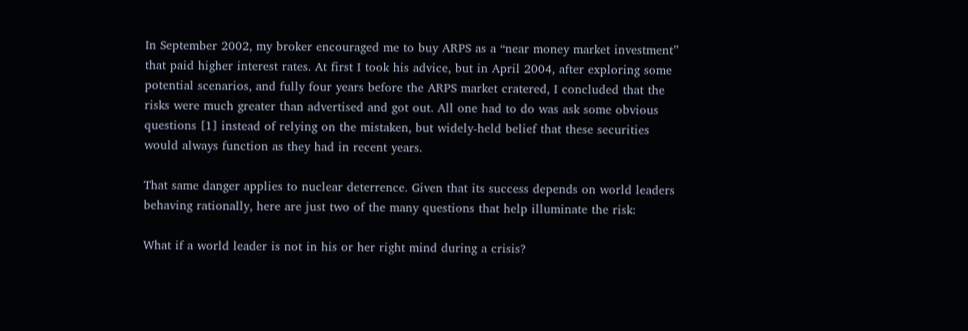In September 2002, my broker encouraged me to buy ARPS as a “near money market investment” that paid higher interest rates. At first I took his advice, but in April 2004, after exploring some potential scenarios, and fully four years before the ARPS market cratered, I concluded that the risks were much greater than advertised and got out. All one had to do was ask some obvious questions [1] instead of relying on the mistaken, but widely-held belief that these securities would always function as they had in recent years.

That same danger applies to nuclear deterrence. Given that its success depends on world leaders behaving rationally, here are just two of the many questions that help illuminate the risk:

What if a world leader is not in his or her right mind during a crisis?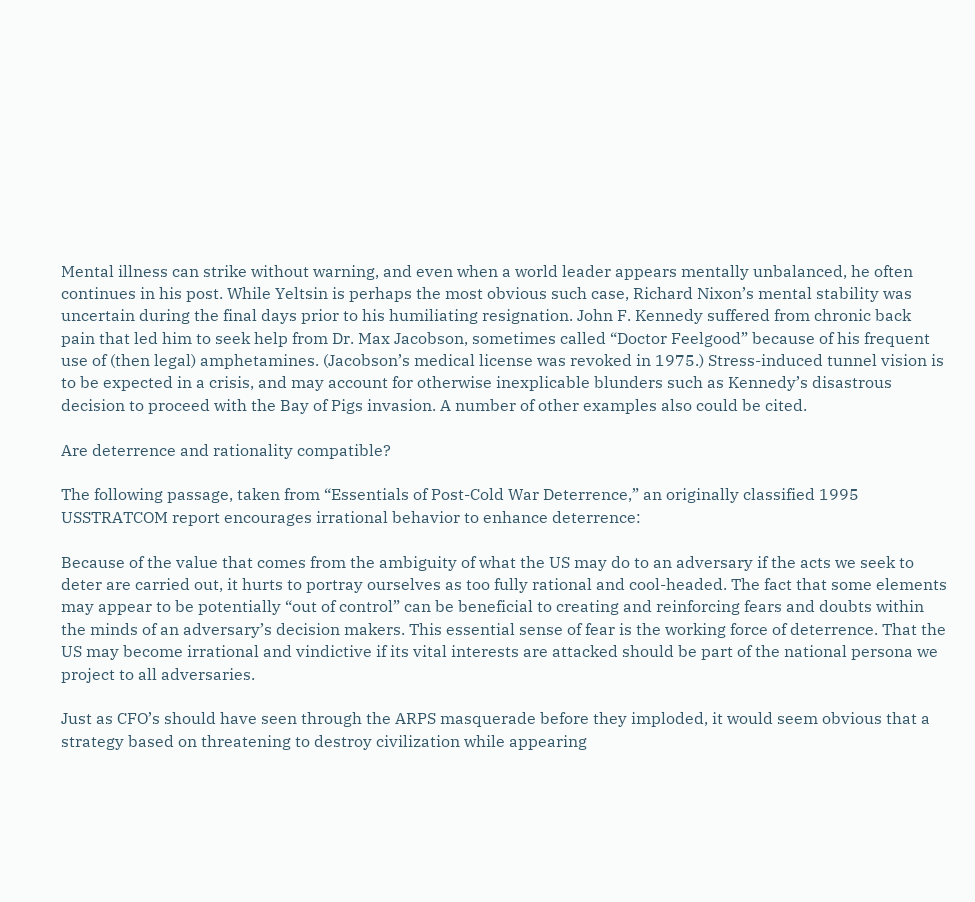Mental illness can strike without warning, and even when a world leader appears mentally unbalanced, he often continues in his post. While Yeltsin is perhaps the most obvious such case, Richard Nixon’s mental stability was uncertain during the final days prior to his humiliating resignation. John F. Kennedy suffered from chronic back pain that led him to seek help from Dr. Max Jacobson, sometimes called “Doctor Feelgood” because of his frequent use of (then legal) amphetamines. (Jacobson’s medical license was revoked in 1975.) Stress-induced tunnel vision is to be expected in a crisis, and may account for otherwise inexplicable blunders such as Kennedy’s disastrous decision to proceed with the Bay of Pigs invasion. A number of other examples also could be cited.

Are deterrence and rationality compatible?

The following passage, taken from “Essentials of Post-Cold War Deterrence,” an originally classified 1995 USSTRATCOM report encourages irrational behavior to enhance deterrence:

Because of the value that comes from the ambiguity of what the US may do to an adversary if the acts we seek to deter are carried out, it hurts to portray ourselves as too fully rational and cool-headed. The fact that some elements may appear to be potentially “out of control” can be beneficial to creating and reinforcing fears and doubts within the minds of an adversary’s decision makers. This essential sense of fear is the working force of deterrence. That the US may become irrational and vindictive if its vital interests are attacked should be part of the national persona we project to all adversaries.

Just as CFO’s should have seen through the ARPS masquerade before they imploded, it would seem obvious that a strategy based on threatening to destroy civilization while appearing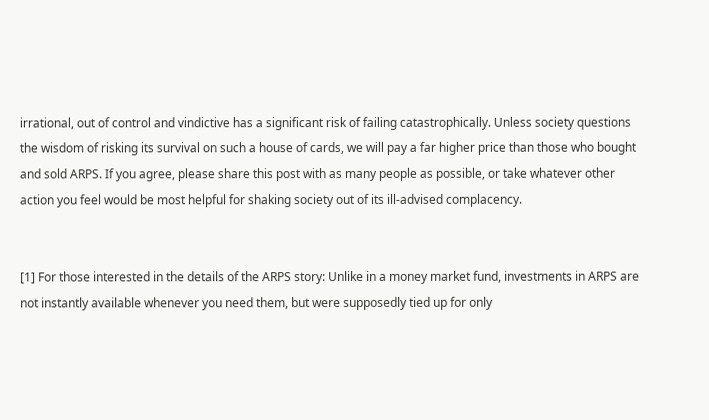irrational, out of control and vindictive has a significant risk of failing catastrophically. Unless society questions the wisdom of risking its survival on such a house of cards, we will pay a far higher price than those who bought and sold ARPS. If you agree, please share this post with as many people as possible, or take whatever other action you feel would be most helpful for shaking society out of its ill-advised complacency.


[1] For those interested in the details of the ARPS story: Unlike in a money market fund, investments in ARPS are not instantly available whenever you need them, but were supposedly tied up for only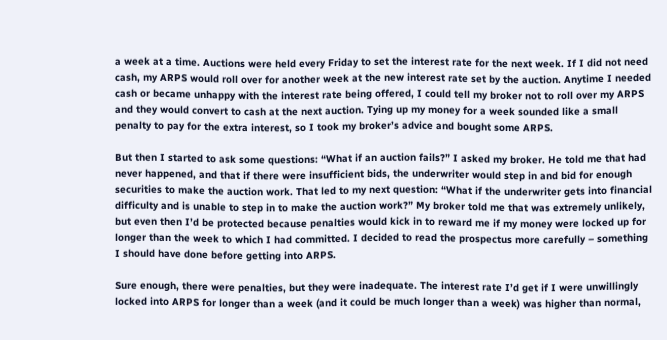a week at a time. Auctions were held every Friday to set the interest rate for the next week. If I did not need cash, my ARPS would roll over for another week at the new interest rate set by the auction. Anytime I needed cash or became unhappy with the interest rate being offered, I could tell my broker not to roll over my ARPS and they would convert to cash at the next auction. Tying up my money for a week sounded like a small penalty to pay for the extra interest, so I took my broker’s advice and bought some ARPS.

But then I started to ask some questions: “What if an auction fails?” I asked my broker. He told me that had never happened, and that if there were insufficient bids, the underwriter would step in and bid for enough securities to make the auction work. That led to my next question: “What if the underwriter gets into financial difficulty and is unable to step in to make the auction work?” My broker told me that was extremely unlikely, but even then I’d be protected because penalties would kick in to reward me if my money were locked up for longer than the week to which I had committed. I decided to read the prospectus more carefully – something I should have done before getting into ARPS.

Sure enough, there were penalties, but they were inadequate. The interest rate I’d get if I were unwillingly locked into ARPS for longer than a week (and it could be much longer than a week) was higher than normal,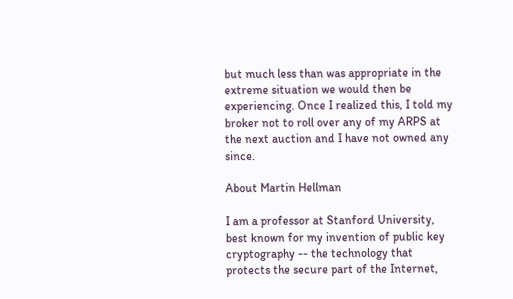but much less than was appropriate in the extreme situation we would then be experiencing. Once I realized this, I told my broker not to roll over any of my ARPS at the next auction and I have not owned any since.

About Martin Hellman

I am a professor at Stanford University, best known for my invention of public key cryptography -- the technology that protects the secure part of the Internet,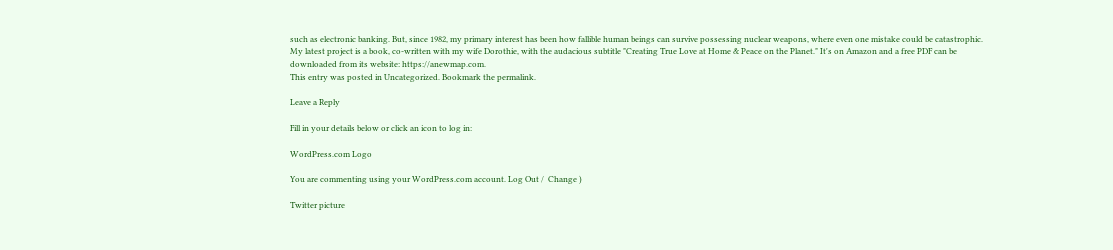such as electronic banking. But, since 1982, my primary interest has been how fallible human beings can survive possessing nuclear weapons, where even one mistake could be catastrophic. My latest project is a book, co-written with my wife Dorothie, with the audacious subtitle "Creating True Love at Home & Peace on the Planet." It's on Amazon and a free PDF can be downloaded from its website: https://anewmap.com.
This entry was posted in Uncategorized. Bookmark the permalink.

Leave a Reply

Fill in your details below or click an icon to log in:

WordPress.com Logo

You are commenting using your WordPress.com account. Log Out /  Change )

Twitter picture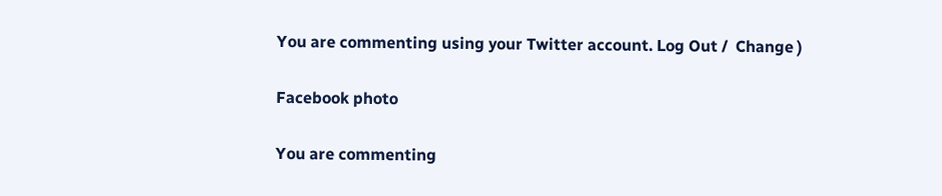You are commenting using your Twitter account. Log Out /  Change )

Facebook photo

You are commenting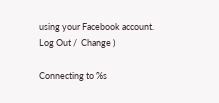using your Facebook account. Log Out /  Change )

Connecting to %s